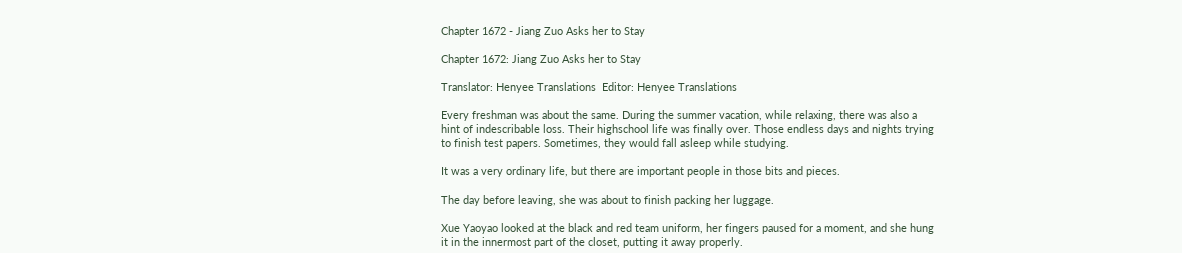Chapter 1672 - Jiang Zuo Asks her to Stay

Chapter 1672: Jiang Zuo Asks her to Stay

Translator: Henyee Translations  Editor: Henyee Translations

Every freshman was about the same. During the summer vacation, while relaxing, there was also a hint of indescribable loss. Their highschool life was finally over. Those endless days and nights trying to finish test papers. Sometimes, they would fall asleep while studying.

It was a very ordinary life, but there are important people in those bits and pieces.

The day before leaving, she was about to finish packing her luggage.

Xue Yaoyao looked at the black and red team uniform, her fingers paused for a moment, and she hung it in the innermost part of the closet, putting it away properly.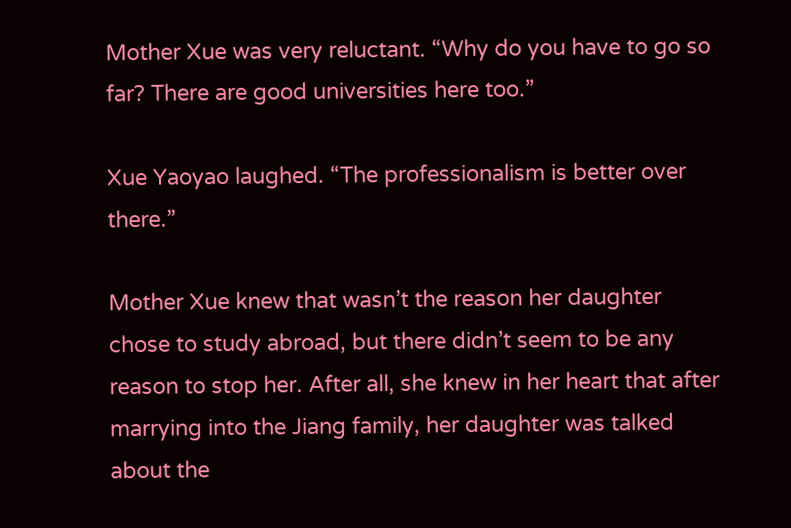Mother Xue was very reluctant. “Why do you have to go so far? There are good universities here too.”

Xue Yaoyao laughed. “The professionalism is better over there.”

Mother Xue knew that wasn’t the reason her daughter chose to study abroad, but there didn’t seem to be any reason to stop her. After all, she knew in her heart that after marrying into the Jiang family, her daughter was talked about the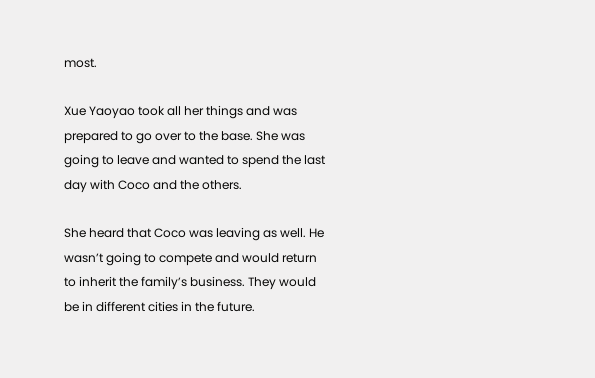most.

Xue Yaoyao took all her things and was prepared to go over to the base. She was going to leave and wanted to spend the last day with Coco and the others.

She heard that Coco was leaving as well. He wasn’t going to compete and would return to inherit the family’s business. They would be in different cities in the future.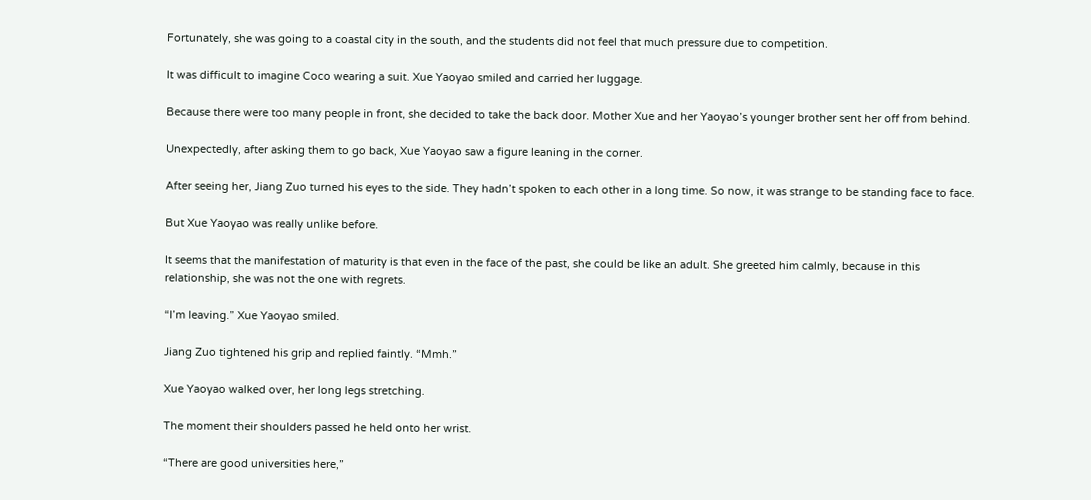Fortunately, she was going to a coastal city in the south, and the students did not feel that much pressure due to competition.

It was difficult to imagine Coco wearing a suit. Xue Yaoyao smiled and carried her luggage.

Because there were too many people in front, she decided to take the back door. Mother Xue and her Yaoyao’s younger brother sent her off from behind.

Unexpectedly, after asking them to go back, Xue Yaoyao saw a figure leaning in the corner.

After seeing her, Jiang Zuo turned his eyes to the side. They hadn’t spoken to each other in a long time. So now, it was strange to be standing face to face.

But Xue Yaoyao was really unlike before.

It seems that the manifestation of maturity is that even in the face of the past, she could be like an adult. She greeted him calmly, because in this relationship, she was not the one with regrets.

“I’m leaving.” Xue Yaoyao smiled.

Jiang Zuo tightened his grip and replied faintly. “Mmh.”

Xue Yaoyao walked over, her long legs stretching.

The moment their shoulders passed he held onto her wrist.

“There are good universities here,”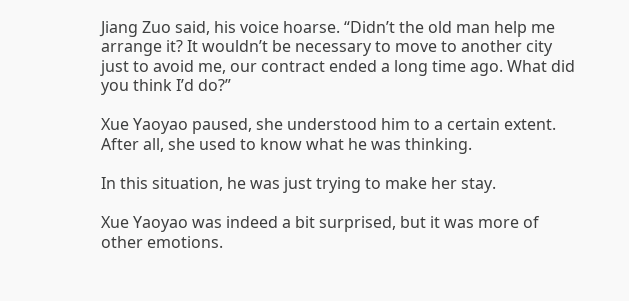Jiang Zuo said, his voice hoarse. “Didn’t the old man help me arrange it? It wouldn’t be necessary to move to another city just to avoid me, our contract ended a long time ago. What did you think I’d do?”

Xue Yaoyao paused, she understood him to a certain extent. After all, she used to know what he was thinking.

In this situation, he was just trying to make her stay.

Xue Yaoyao was indeed a bit surprised, but it was more of other emotions.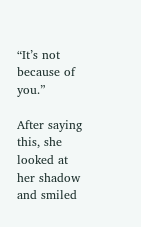“It’s not because of you.”

After saying this, she looked at her shadow and smiled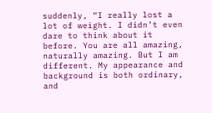suddenly, “I really lost a lot of weight. I didn’t even dare to think about it before. You are all amazing, naturally amazing. But I am different. My appearance and background is both ordinary, and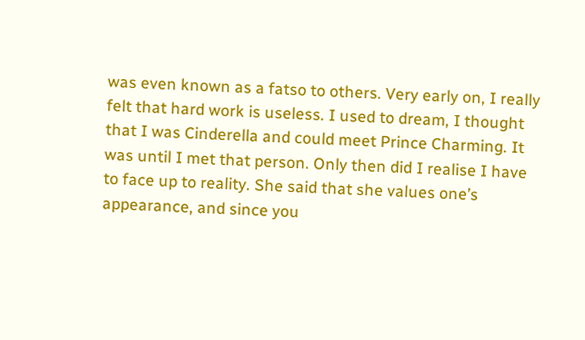was even known as a fatso to others. Very early on, I really felt that hard work is useless. I used to dream, I thought that I was Cinderella and could meet Prince Charming. It was until I met that person. Only then did I realise I have to face up to reality. She said that she values one’s appearance, and since you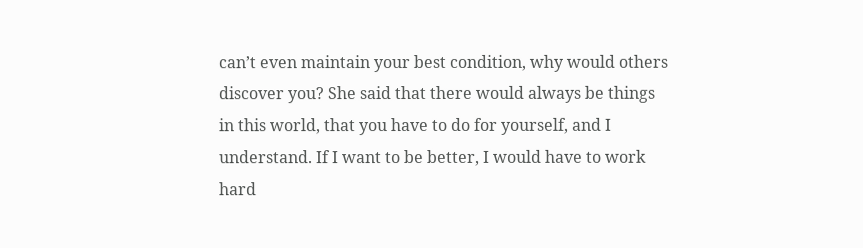can’t even maintain your best condition, why would others discover you? She said that there would always be things in this world, that you have to do for yourself, and I understand. If I want to be better, I would have to work hard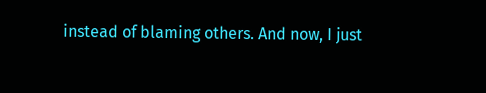instead of blaming others. And now, I just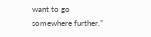want to go somewhere further.”